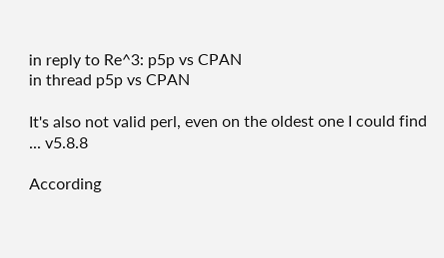in reply to Re^3: p5p vs CPAN
in thread p5p vs CPAN

It's also not valid perl, even on the oldest one I could find ... v5.8.8

According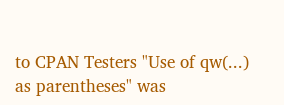to CPAN Testers "Use of qw(...) as parentheses" was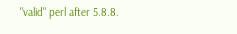"valid" perl after 5.8.8.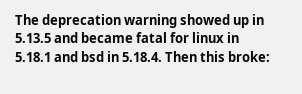The deprecation warning showed up in 5.13.5 and became fatal for linux in 5.18.1 and bsd in 5.18.4. Then this broke: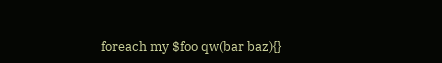foreach my $foo qw(bar baz){}